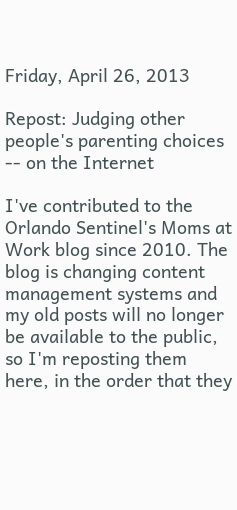Friday, April 26, 2013

Repost: Judging other people's parenting choices -- on the Internet

I've contributed to the Orlando Sentinel's Moms at Work blog since 2010. The blog is changing content management systems and my old posts will no longer be available to the public, so I'm reposting them here, in the order that they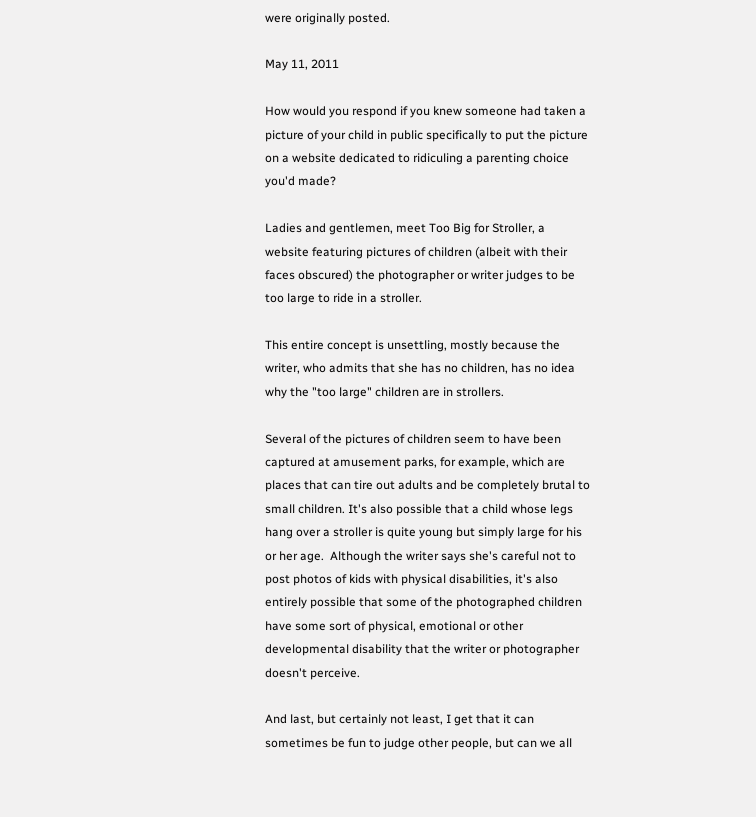were originally posted.

May 11, 2011

How would you respond if you knew someone had taken a picture of your child in public specifically to put the picture on a website dedicated to ridiculing a parenting choice you'd made?

Ladies and gentlemen, meet Too Big for Stroller, a website featuring pictures of children (albeit with their faces obscured) the photographer or writer judges to be too large to ride in a stroller.

This entire concept is unsettling, mostly because the writer, who admits that she has no children, has no idea why the "too large" children are in strollers.

Several of the pictures of children seem to have been captured at amusement parks, for example, which are places that can tire out adults and be completely brutal to small children. It's also possible that a child whose legs hang over a stroller is quite young but simply large for his or her age.  Although the writer says she's careful not to post photos of kids with physical disabilities, it's also entirely possible that some of the photographed children have some sort of physical, emotional or other developmental disability that the writer or photographer doesn't perceive.

And last, but certainly not least, I get that it can sometimes be fun to judge other people, but can we all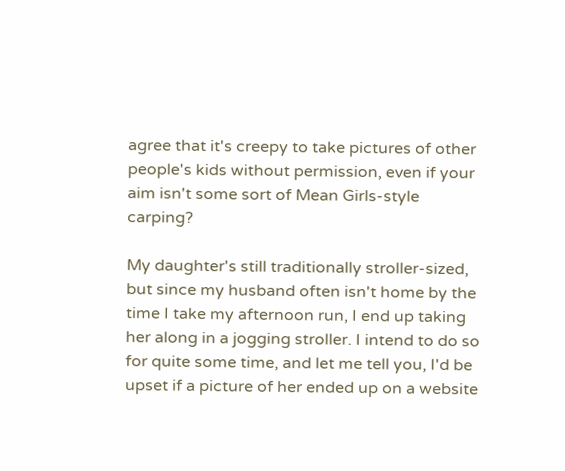agree that it's creepy to take pictures of other people's kids without permission, even if your aim isn't some sort of Mean Girls-style carping?

My daughter's still traditionally stroller-sized, but since my husband often isn't home by the time I take my afternoon run, I end up taking her along in a jogging stroller. I intend to do so for quite some time, and let me tell you, I'd be upset if a picture of her ended up on a website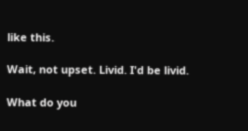like this.

Wait, not upset. Livid. I'd be livid.

What do you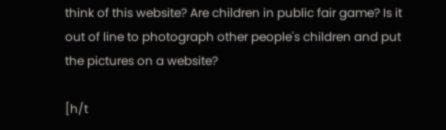think of this website? Are children in public fair game? Is it out of line to photograph other people's children and put the pictures on a website?

[h/t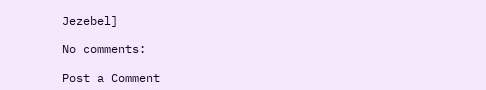Jezebel]

No comments:

Post a Comment